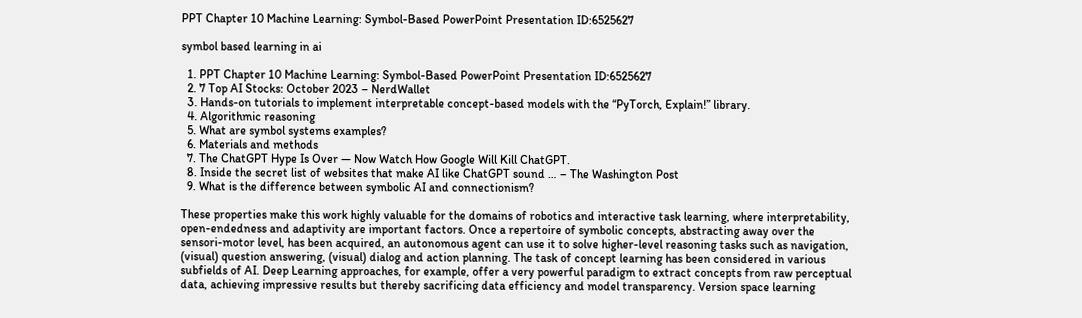PPT Chapter 10 Machine Learning: Symbol-Based PowerPoint Presentation ID:6525627

symbol based learning in ai

  1. PPT Chapter 10 Machine Learning: Symbol-Based PowerPoint Presentation ID:6525627
  2. 7 Top AI Stocks: October 2023 – NerdWallet
  3. Hands-on tutorials to implement interpretable concept-based models with the “PyTorch, Explain!” library.
  4. Algorithmic reasoning
  5. What are symbol systems examples?
  6. Materials and methods
  7. The ChatGPT Hype Is Over — Now Watch How Google Will Kill ChatGPT.
  8. Inside the secret list of websites that make AI like ChatGPT sound … – The Washington Post
  9. What is the difference between symbolic AI and connectionism?

These properties make this work highly valuable for the domains of robotics and interactive task learning, where interpretability, open-endedness and adaptivity are important factors. Once a repertoire of symbolic concepts, abstracting away over the sensori-motor level, has been acquired, an autonomous agent can use it to solve higher-level reasoning tasks such as navigation, (visual) question answering, (visual) dialog and action planning. The task of concept learning has been considered in various subfields of AI. Deep Learning approaches, for example, offer a very powerful paradigm to extract concepts from raw perceptual data, achieving impressive results but thereby sacrificing data efficiency and model transparency. Version space learning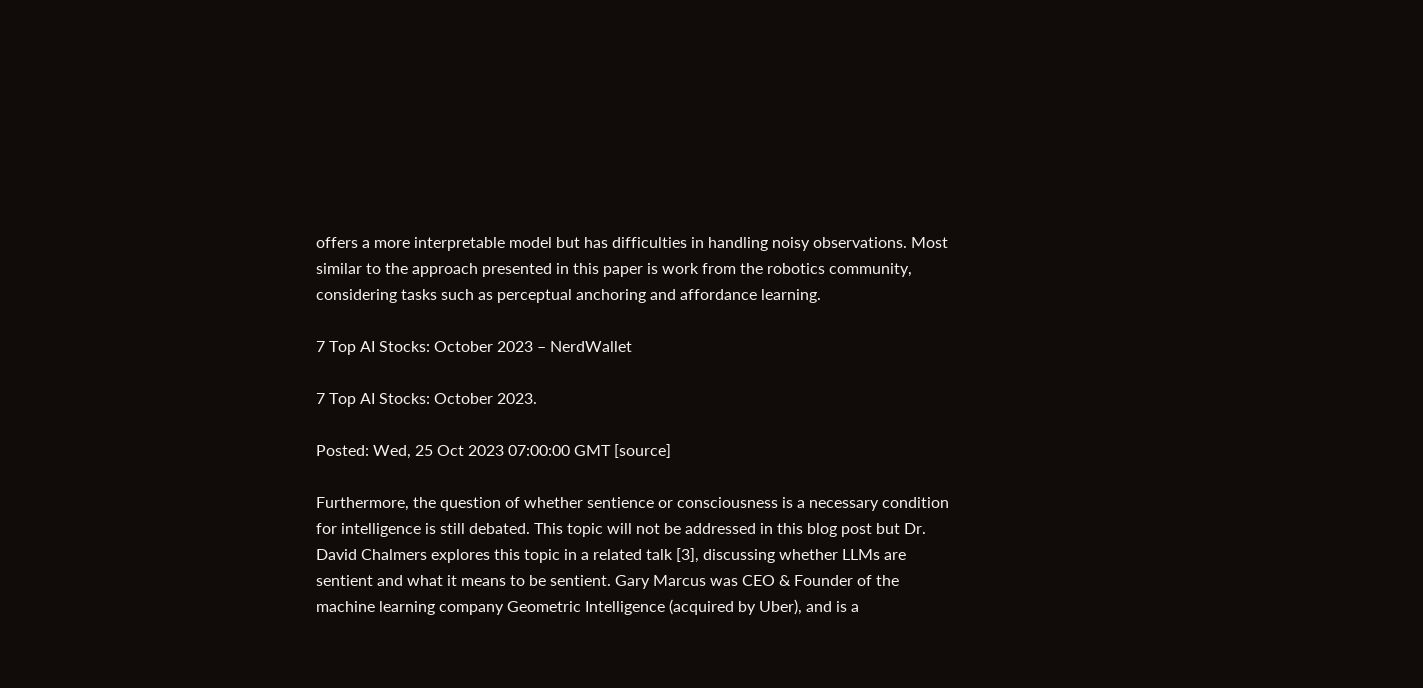offers a more interpretable model but has difficulties in handling noisy observations. Most similar to the approach presented in this paper is work from the robotics community, considering tasks such as perceptual anchoring and affordance learning.

7 Top AI Stocks: October 2023 – NerdWallet

7 Top AI Stocks: October 2023.

Posted: Wed, 25 Oct 2023 07:00:00 GMT [source]

Furthermore, the question of whether sentience or consciousness is a necessary condition for intelligence is still debated. This topic will not be addressed in this blog post but Dr. David Chalmers explores this topic in a related talk [3], discussing whether LLMs are sentient and what it means to be sentient. Gary Marcus was CEO & Founder of the machine learning company Geometric Intelligence (acquired by Uber), and is a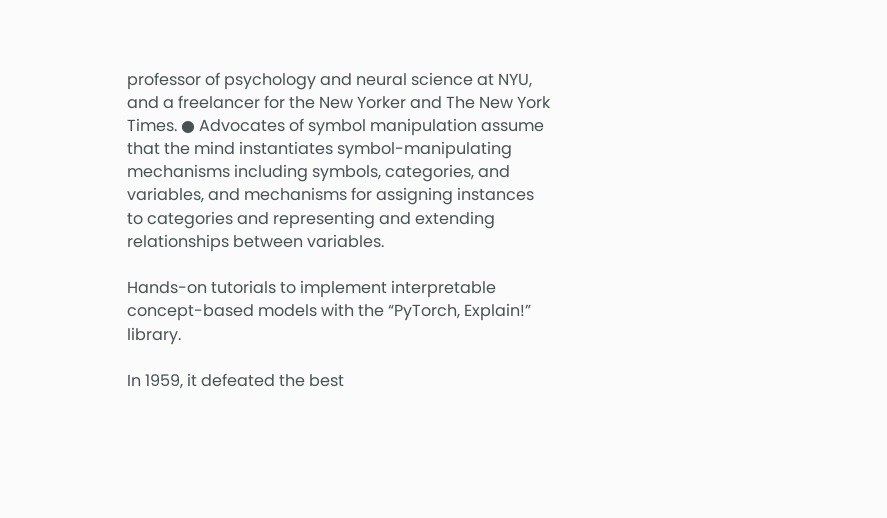professor of psychology and neural science at NYU, and a freelancer for the New Yorker and The New York Times. ● Advocates of symbol manipulation assume that the mind instantiates symbol-manipulating mechanisms including symbols, categories, and variables, and mechanisms for assigning instances to categories and representing and extending relationships between variables.

Hands-on tutorials to implement interpretable concept-based models with the “PyTorch, Explain!” library.

In 1959, it defeated the best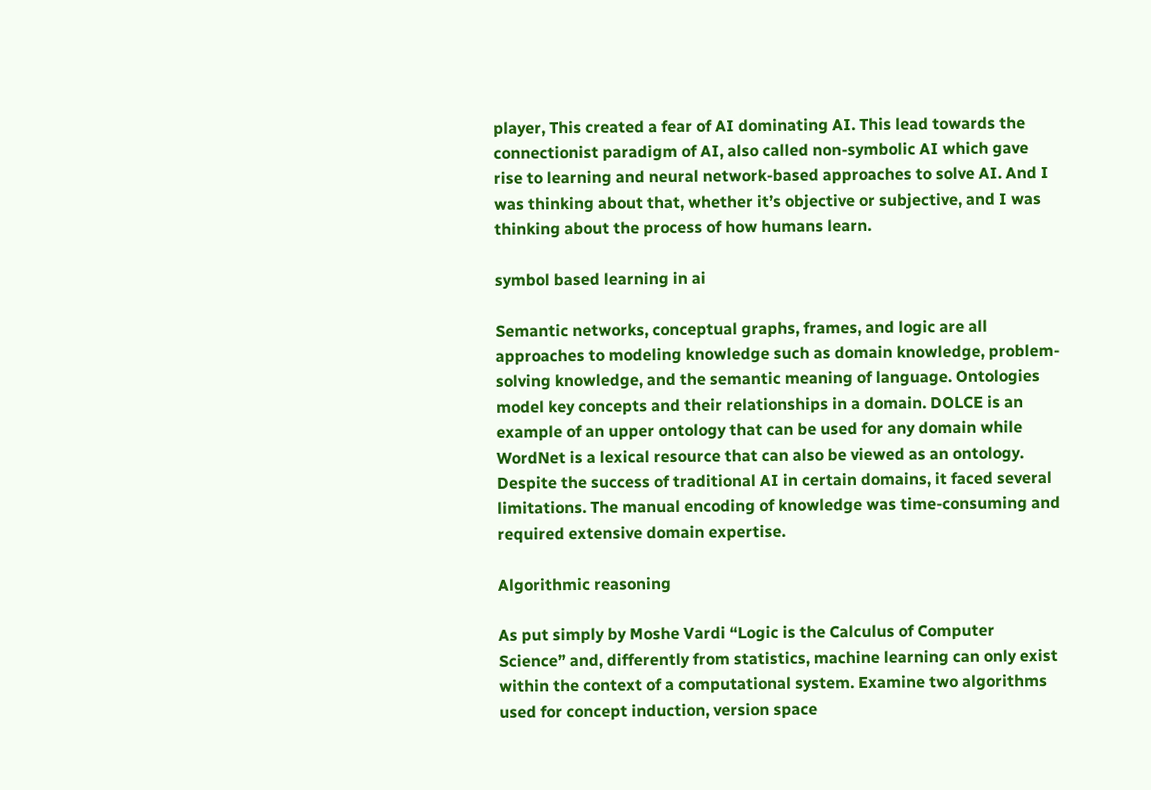player, This created a fear of AI dominating AI. This lead towards the connectionist paradigm of AI, also called non-symbolic AI which gave rise to learning and neural network-based approaches to solve AI. And I was thinking about that, whether it’s objective or subjective, and I was thinking about the process of how humans learn.

symbol based learning in ai

Semantic networks, conceptual graphs, frames, and logic are all approaches to modeling knowledge such as domain knowledge, problem-solving knowledge, and the semantic meaning of language. Ontologies model key concepts and their relationships in a domain. DOLCE is an example of an upper ontology that can be used for any domain while WordNet is a lexical resource that can also be viewed as an ontology. Despite the success of traditional AI in certain domains, it faced several limitations. The manual encoding of knowledge was time-consuming and required extensive domain expertise.

Algorithmic reasoning

As put simply by Moshe Vardi “Logic is the Calculus of Computer Science” and, differently from statistics, machine learning can only exist within the context of a computational system. Examine two algorithms used for concept induction, version space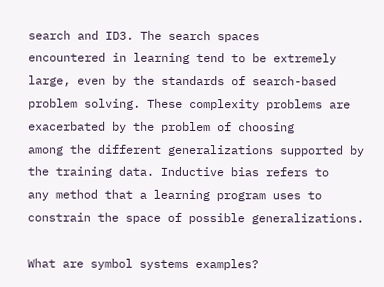search and ID3. The search spaces
encountered in learning tend to be extremely large, even by the standards of search-based
problem solving. These complexity problems are exacerbated by the problem of choosing
among the different generalizations supported by the training data. Inductive bias refers to
any method that a learning program uses to constrain the space of possible generalizations.

What are symbol systems examples?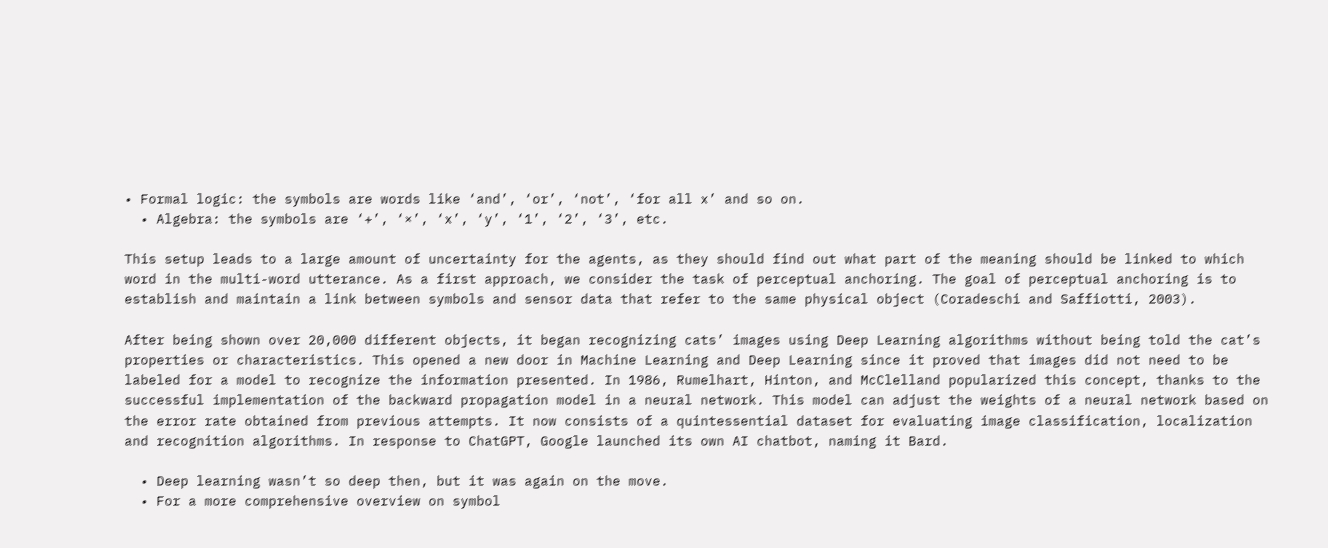• Formal logic: the symbols are words like ‘and’, ‘or’, ‘not’, ‘for all x’ and so on.
  • Algebra: the symbols are ‘+’, ‘×’, ‘x’, ‘y’, ‘1’, ‘2’, ‘3’, etc.

This setup leads to a large amount of uncertainty for the agents, as they should find out what part of the meaning should be linked to which word in the multi-word utterance. As a first approach, we consider the task of perceptual anchoring. The goal of perceptual anchoring is to establish and maintain a link between symbols and sensor data that refer to the same physical object (Coradeschi and Saffiotti, 2003).

After being shown over 20,000 different objects, it began recognizing cats’ images using Deep Learning algorithms without being told the cat’s properties or characteristics. This opened a new door in Machine Learning and Deep Learning since it proved that images did not need to be labeled for a model to recognize the information presented. In 1986, Rumelhart, Hinton, and McClelland popularized this concept, thanks to the successful implementation of the backward propagation model in a neural network. This model can adjust the weights of a neural network based on the error rate obtained from previous attempts. It now consists of a quintessential dataset for evaluating image classification, localization and recognition algorithms. In response to ChatGPT, Google launched its own AI chatbot, naming it Bard.

  • Deep learning wasn’t so deep then, but it was again on the move.
  • For a more comprehensive overview on symbol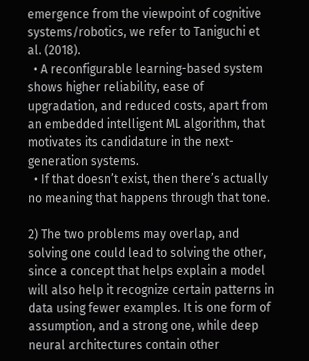emergence from the viewpoint of cognitive systems/robotics, we refer to Taniguchi et al. (2018).
  • A reconfigurable learning-based system shows higher reliability, ease of upgradation, and reduced costs, apart from an embedded intelligent ML algorithm, that motivates its candidature in the next-generation systems.
  • If that doesn’t exist, then there’s actually no meaning that happens through that tone.

2) The two problems may overlap, and solving one could lead to solving the other, since a concept that helps explain a model will also help it recognize certain patterns in data using fewer examples. It is one form of assumption, and a strong one, while deep neural architectures contain other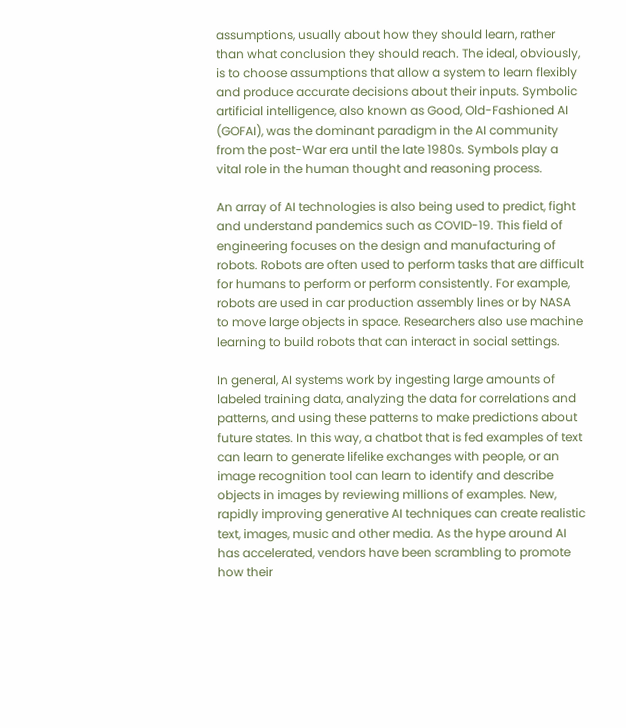assumptions, usually about how they should learn, rather than what conclusion they should reach. The ideal, obviously, is to choose assumptions that allow a system to learn flexibly and produce accurate decisions about their inputs. Symbolic artificial intelligence, also known as Good, Old-Fashioned AI (GOFAI), was the dominant paradigm in the AI community from the post-War era until the late 1980s. Symbols play a vital role in the human thought and reasoning process.

An array of AI technologies is also being used to predict, fight and understand pandemics such as COVID-19. This field of engineering focuses on the design and manufacturing of robots. Robots are often used to perform tasks that are difficult for humans to perform or perform consistently. For example, robots are used in car production assembly lines or by NASA to move large objects in space. Researchers also use machine learning to build robots that can interact in social settings.

In general, AI systems work by ingesting large amounts of labeled training data, analyzing the data for correlations and patterns, and using these patterns to make predictions about future states. In this way, a chatbot that is fed examples of text can learn to generate lifelike exchanges with people, or an image recognition tool can learn to identify and describe objects in images by reviewing millions of examples. New, rapidly improving generative AI techniques can create realistic text, images, music and other media. As the hype around AI has accelerated, vendors have been scrambling to promote how their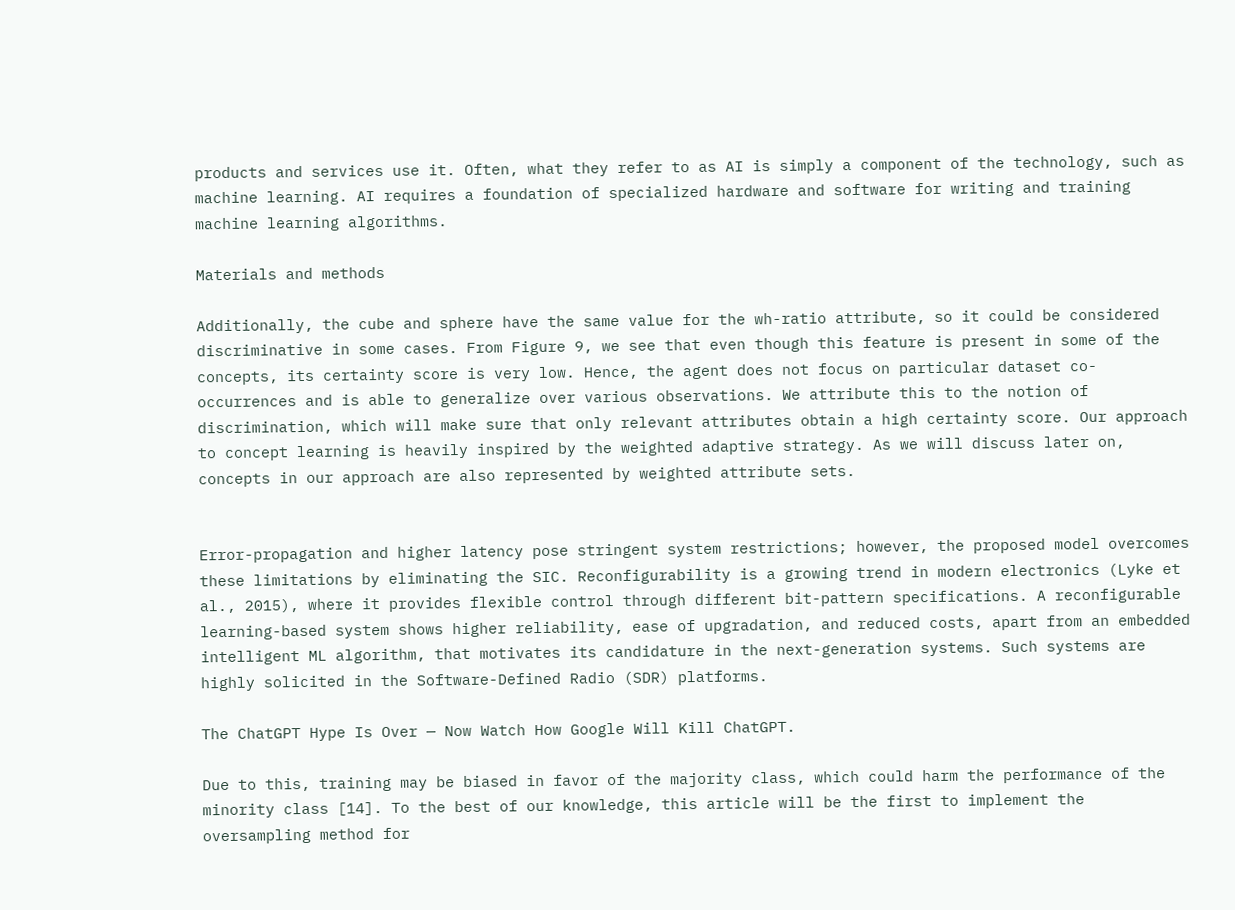products and services use it. Often, what they refer to as AI is simply a component of the technology, such as machine learning. AI requires a foundation of specialized hardware and software for writing and training machine learning algorithms.

Materials and methods

Additionally, the cube and sphere have the same value for the wh-ratio attribute, so it could be considered discriminative in some cases. From Figure 9, we see that even though this feature is present in some of the concepts, its certainty score is very low. Hence, the agent does not focus on particular dataset co-occurrences and is able to generalize over various observations. We attribute this to the notion of discrimination, which will make sure that only relevant attributes obtain a high certainty score. Our approach to concept learning is heavily inspired by the weighted adaptive strategy. As we will discuss later on, concepts in our approach are also represented by weighted attribute sets.


Error-propagation and higher latency pose stringent system restrictions; however, the proposed model overcomes these limitations by eliminating the SIC. Reconfigurability is a growing trend in modern electronics (Lyke et al., 2015), where it provides flexible control through different bit-pattern specifications. A reconfigurable learning-based system shows higher reliability, ease of upgradation, and reduced costs, apart from an embedded intelligent ML algorithm, that motivates its candidature in the next-generation systems. Such systems are highly solicited in the Software-Defined Radio (SDR) platforms.

The ChatGPT Hype Is Over — Now Watch How Google Will Kill ChatGPT.

Due to this, training may be biased in favor of the majority class, which could harm the performance of the minority class [14]. To the best of our knowledge, this article will be the first to implement the oversampling method for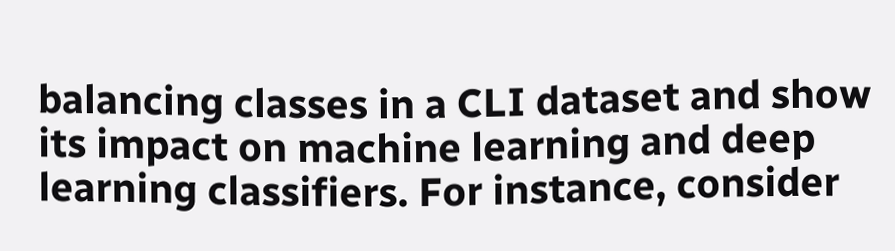balancing classes in a CLI dataset and show its impact on machine learning and deep learning classifiers. For instance, consider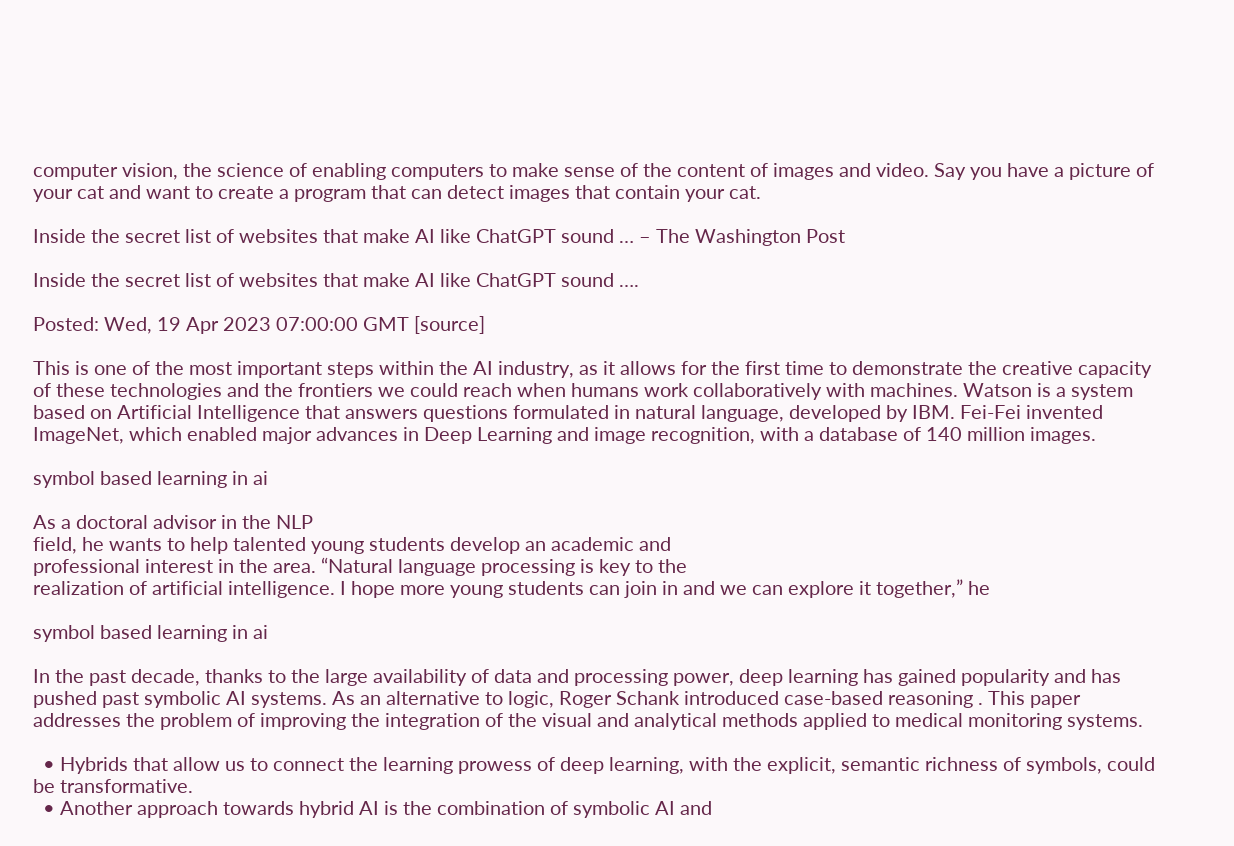computer vision, the science of enabling computers to make sense of the content of images and video. Say you have a picture of your cat and want to create a program that can detect images that contain your cat.

Inside the secret list of websites that make AI like ChatGPT sound … – The Washington Post

Inside the secret list of websites that make AI like ChatGPT sound ….

Posted: Wed, 19 Apr 2023 07:00:00 GMT [source]

This is one of the most important steps within the AI industry, as it allows for the first time to demonstrate the creative capacity of these technologies and the frontiers we could reach when humans work collaboratively with machines. Watson is a system based on Artificial Intelligence that answers questions formulated in natural language, developed by IBM. Fei-Fei invented ImageNet, which enabled major advances in Deep Learning and image recognition, with a database of 140 million images.

symbol based learning in ai

As a doctoral advisor in the NLP
field, he wants to help talented young students develop an academic and
professional interest in the area. “Natural language processing is key to the
realization of artificial intelligence. I hope more young students can join in and we can explore it together,” he

symbol based learning in ai

In the past decade, thanks to the large availability of data and processing power, deep learning has gained popularity and has pushed past symbolic AI systems. As an alternative to logic, Roger Schank introduced case-based reasoning . This paper addresses the problem of improving the integration of the visual and analytical methods applied to medical monitoring systems.

  • Hybrids that allow us to connect the learning prowess of deep learning, with the explicit, semantic richness of symbols, could be transformative.
  • Another approach towards hybrid AI is the combination of symbolic AI and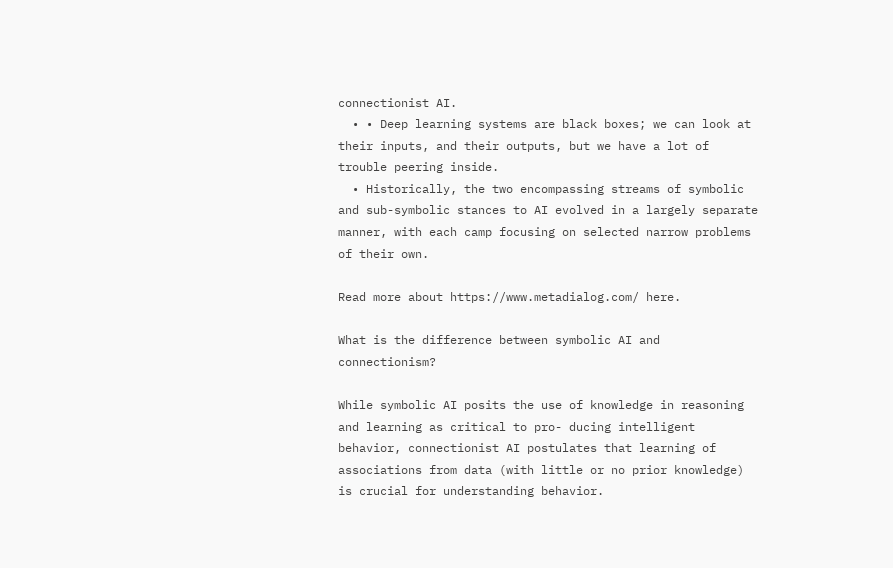connectionist AI.
  • • Deep learning systems are black boxes; we can look at their inputs, and their outputs, but we have a lot of trouble peering inside.
  • Historically, the two encompassing streams of symbolic and sub-symbolic stances to AI evolved in a largely separate manner, with each camp focusing on selected narrow problems of their own.

Read more about https://www.metadialog.com/ here.

What is the difference between symbolic AI and connectionism?

While symbolic AI posits the use of knowledge in reasoning and learning as critical to pro- ducing intelligent behavior, connectionist AI postulates that learning of associations from data (with little or no prior knowledge) is crucial for understanding behavior.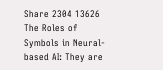Share 2304 13626 The Roles of Symbols in Neural-based AI: They are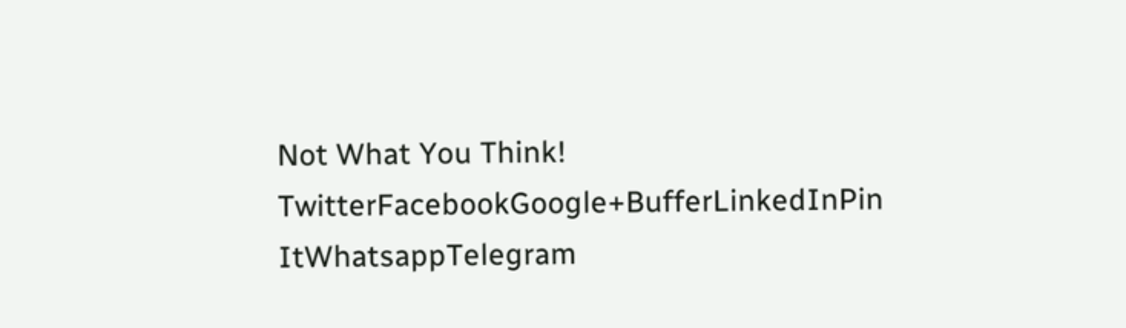Not What You Think!
TwitterFacebookGoogle+BufferLinkedInPin ItWhatsappTelegram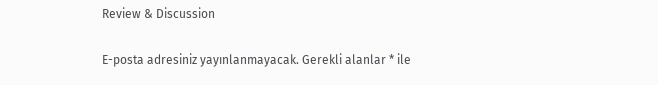Review & Discussion

E-posta adresiniz yayınlanmayacak. Gerekli alanlar * ile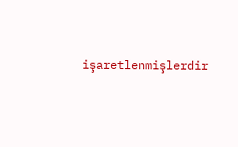işaretlenmişlerdir